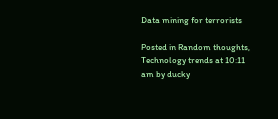Data mining for terrorists

Posted in Random thoughts, Technology trends at 10:11 am by ducky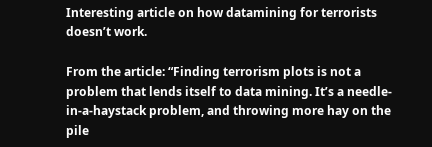Interesting article on how datamining for terrorists doesn’t work.

From the article: “Finding terrorism plots is not a problem that lends itself to data mining. It’s a needle-in-a-haystack problem, and throwing more hay on the pile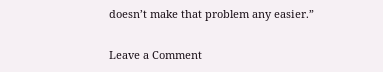doesn’t make that problem any easier.”

Leave a Comment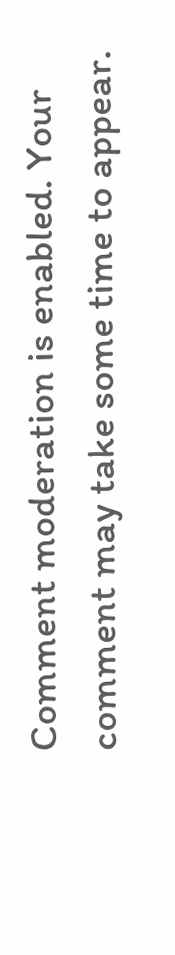Comment moderation is enabled. Your comment may take some time to appear.